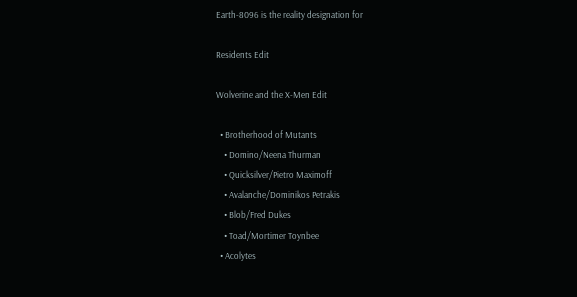Earth-8096 is the reality designation for

Residents Edit

Wolverine and the X-Men Edit

  • Brotherhood of Mutants
    • Domino/Neena Thurman
    • Quicksilver/Pietro Maximoff
    • Avalanche/Dominikos Petrakis
    • Blob/Fred Dukes
    • Toad/Mortimer Toynbee
  • Acolytes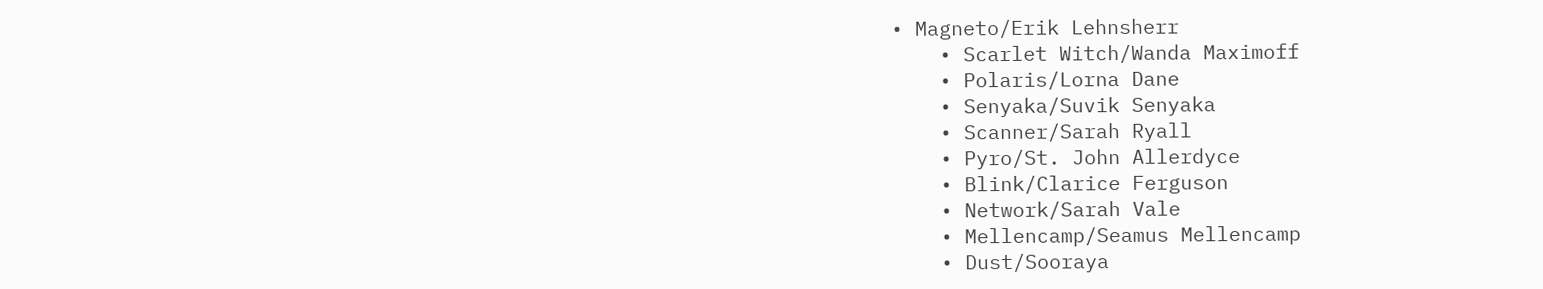• Magneto/Erik Lehnsherr
    • Scarlet Witch/Wanda Maximoff
    • Polaris/Lorna Dane
    • Senyaka/Suvik Senyaka
    • Scanner/Sarah Ryall
    • Pyro/St. John Allerdyce
    • Blink/Clarice Ferguson
    • Network/Sarah Vale
    • Mellencamp/Seamus Mellencamp
    • Dust/Sooraya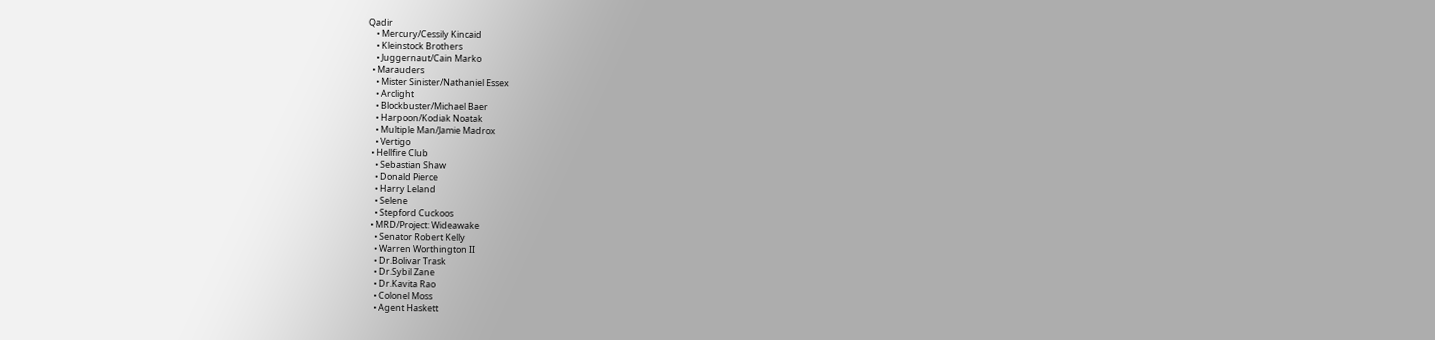Qadir
    • Mercury/Cessily Kincaid
    • Kleinstock Brothers
    • Juggernaut/Cain Marko
  • Marauders
    • Mister Sinister/Nathaniel Essex
    • Arclight
    • Blockbuster/Michael Baer
    • Harpoon/Kodiak Noatak
    • Multiple Man/Jamie Madrox
    • Vertigo
  • Hellfire Club
    • Sebastian Shaw
    • Donald Pierce
    • Harry Leland
    • Selene
    • Stepford Cuckoos
  • MRD/Project: Wideawake
    • Senator Robert Kelly
    • Warren Worthington II
    • Dr.Bolivar Trask
    • Dr.Sybil Zane
    • Dr.Kavita Rao
    • Colonel Moss
    • Agent Haskett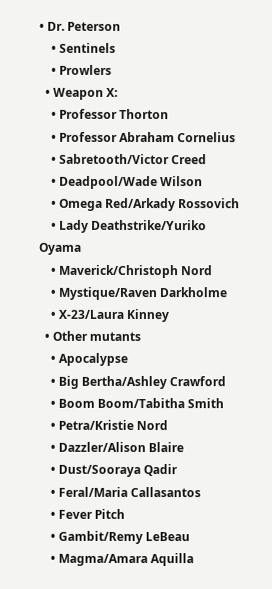• Dr. Peterson
    • Sentinels
    • Prowlers
  • Weapon X:
    • Professor Thorton
    • Professor Abraham Cornelius
    • Sabretooth/Victor Creed
    • Deadpool/Wade Wilson
    • Omega Red/Arkady Rossovich
    • Lady Deathstrike/Yuriko Oyama
    • Maverick/Christoph Nord
    • Mystique/Raven Darkholme
    • X-23/Laura Kinney
  • Other mutants
    • Apocalypse
    • Big Bertha/Ashley Crawford
    • Boom Boom/Tabitha Smith
    • Petra/Kristie Nord
    • Dazzler/Alison Blaire
    • Dust/Sooraya Qadir
    • Feral/Maria Callasantos
    • Fever Pitch
    • Gambit/Remy LeBeau
    • Magma/Amara Aquilla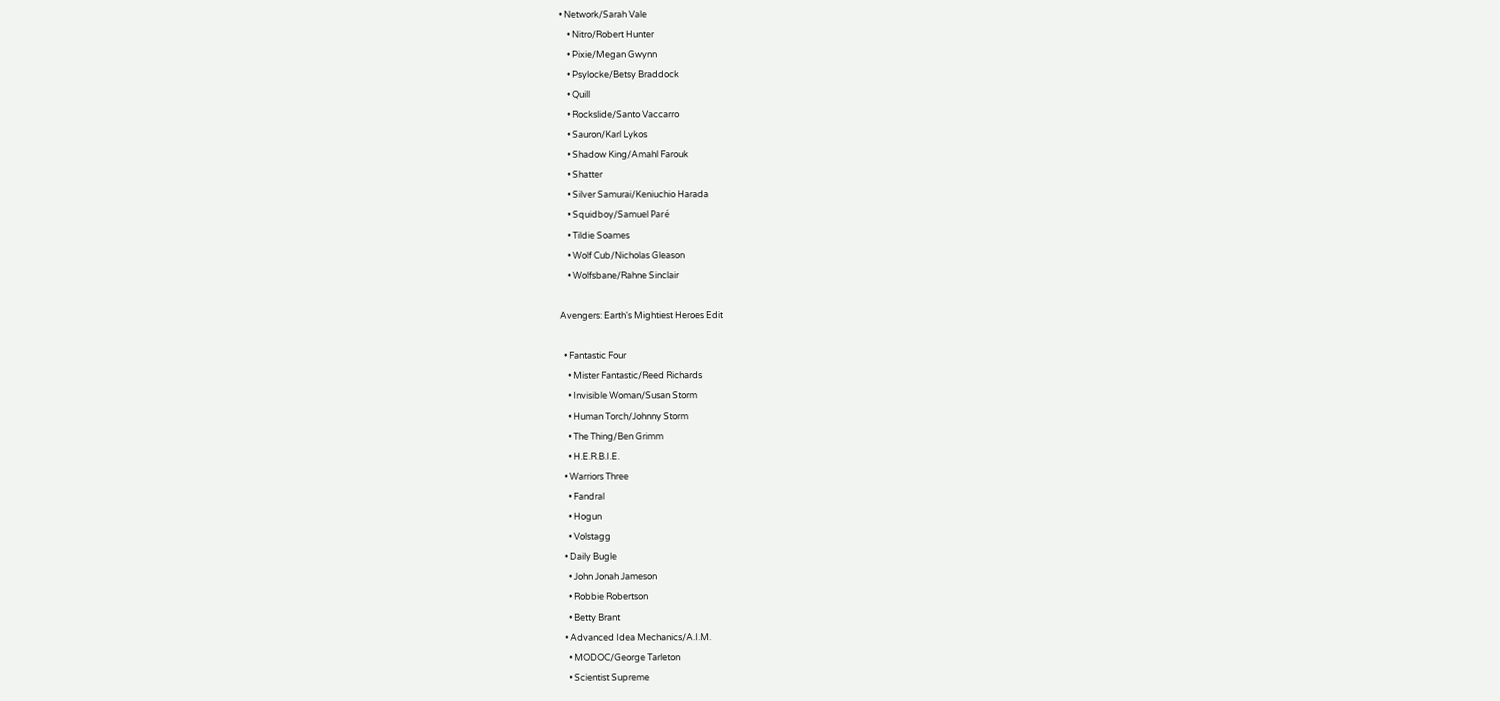• Network/Sarah Vale
    • Nitro/Robert Hunter
    • Pixie/Megan Gwynn
    • Psylocke/Betsy Braddock
    • Quill
    • Rockslide/Santo Vaccarro
    • Sauron/Karl Lykos
    • Shadow King/Amahl Farouk
    • Shatter
    • Silver Samurai/Keniuchio Harada
    • Squidboy/Samuel Paré
    • Tildie Soames
    • Wolf Cub/Nicholas Gleason
    • Wolfsbane/Rahne Sinclair

Avengers: Earth's Mightiest Heroes Edit

  • Fantastic Four
    • Mister Fantastic/Reed Richards
    • Invisible Woman/Susan Storm
    • Human Torch/Johnny Storm
    • The Thing/Ben Grimm
    • H.E.R.B.I.E.
  • Warriors Three
    • Fandral
    • Hogun
    • Volstagg
  • Daily Bugle
    • John Jonah Jameson
    • Robbie Robertson
    • Betty Brant
  • Advanced Idea Mechanics/A.I.M.
    • MODOC/George Tarleton
    • Scientist Supreme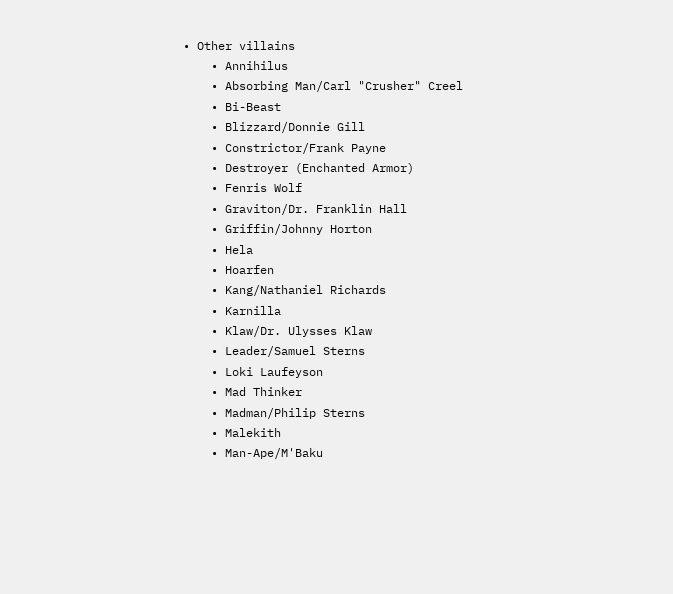• Other villains
    • Annihilus
    • Absorbing Man/Carl "Crusher" Creel
    • Bi-Beast
    • Blizzard/Donnie Gill
    • Constrictor/Frank Payne
    • Destroyer (Enchanted Armor)
    • Fenris Wolf
    • Graviton/Dr. Franklin Hall
    • Griffin/Johnny Horton
    • Hela
    • Hoarfen
    • Kang/Nathaniel Richards
    • Karnilla
    • Klaw/Dr. Ulysses Klaw
    • Leader/Samuel Sterns
    • Loki Laufeyson
    • Mad Thinker
    • Madman/Philip Sterns
    • Malekith
    • Man-Ape/M'Baku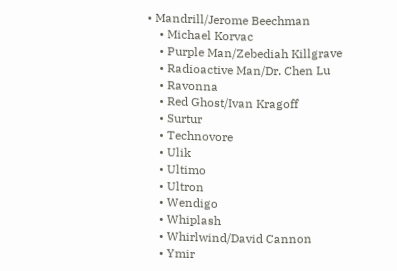• Mandrill/Jerome Beechman
    • Michael Korvac
    • Purple Man/Zebediah Killgrave
    • Radioactive Man/Dr. Chen Lu
    • Ravonna
    • Red Ghost/Ivan Kragoff
    • Surtur
    • Technovore
    • Ulik
    • Ultimo
    • Ultron
    • Wendigo
    • Whiplash
    • Whirlwind/David Cannon
    • Ymir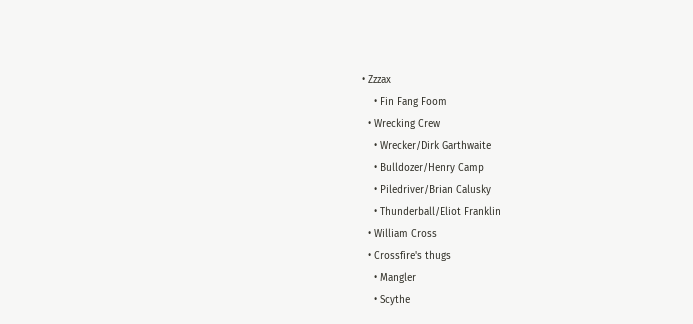• Zzzax
    • Fin Fang Foom
  • Wrecking Crew
    • Wrecker/Dirk Garthwaite
    • Bulldozer/Henry Camp
    • Piledriver/Brian Calusky
    • Thunderball/Eliot Franklin
  • William Cross
  • Crossfire's thugs
    • Mangler
    • Scythe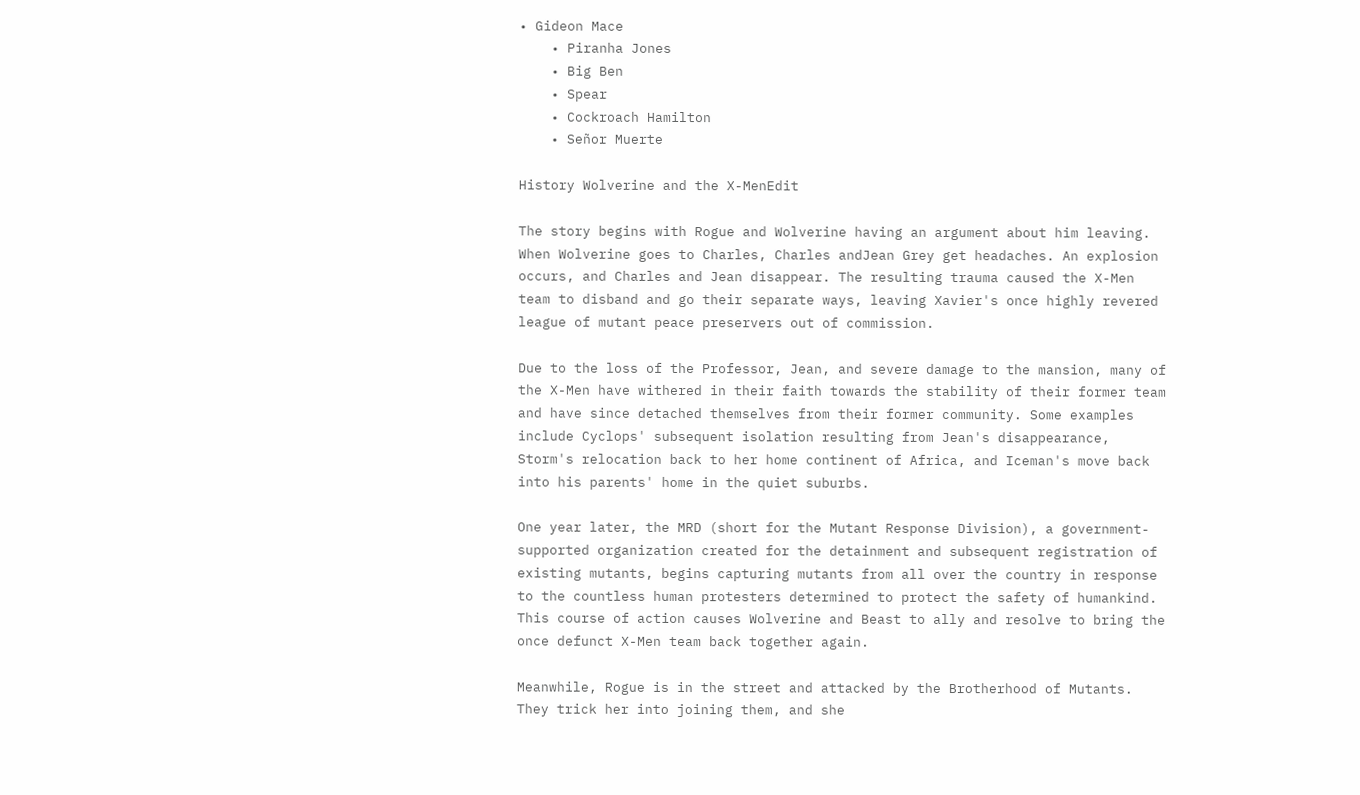• Gideon Mace
    • Piranha Jones
    • Big Ben
    • Spear
    • Cockroach Hamilton
    • Señor Muerte

History Wolverine and the X-MenEdit

The story begins with Rogue and Wolverine having an argument about him leaving. When Wolverine goes to Charles, Charles andJean Grey get headaches. An explosion occurs, and Charles and Jean disappear. The resulting trauma caused the X-Men team to disband and go their separate ways, leaving Xavier's once highly revered league of mutant peace preservers out of commission.

Due to the loss of the Professor, Jean, and severe damage to the mansion, many of the X-Men have withered in their faith towards the stability of their former team and have since detached themselves from their former community. Some examples include Cyclops' subsequent isolation resulting from Jean's disappearance, Storm's relocation back to her home continent of Africa, and Iceman's move back into his parents' home in the quiet suburbs.

One year later, the MRD (short for the Mutant Response Division), a government-supported organization created for the detainment and subsequent registration of existing mutants, begins capturing mutants from all over the country in response to the countless human protesters determined to protect the safety of humankind. This course of action causes Wolverine and Beast to ally and resolve to bring the once defunct X-Men team back together again.

Meanwhile, Rogue is in the street and attacked by the Brotherhood of Mutants. They trick her into joining them, and she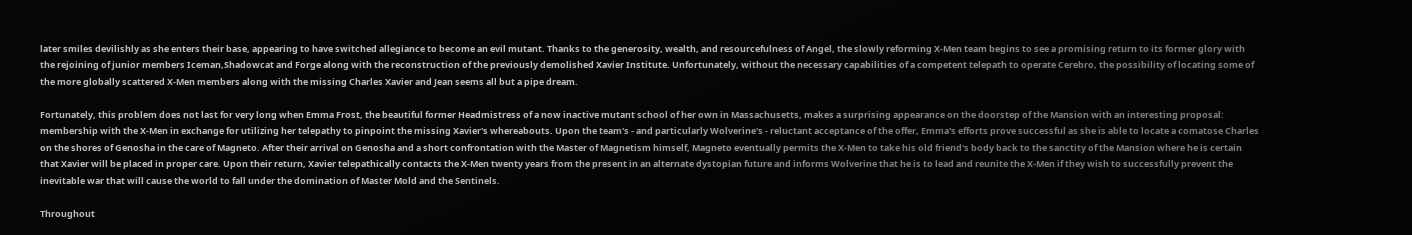later smiles devilishly as she enters their base, appearing to have switched allegiance to become an evil mutant. Thanks to the generosity, wealth, and resourcefulness of Angel, the slowly reforming X-Men team begins to see a promising return to its former glory with the rejoining of junior members Iceman,Shadowcat and Forge along with the reconstruction of the previously demolished Xavier Institute. Unfortunately, without the necessary capabilities of a competent telepath to operate Cerebro, the possibility of locating some of the more globally scattered X-Men members along with the missing Charles Xavier and Jean seems all but a pipe dream.

Fortunately, this problem does not last for very long when Emma Frost, the beautiful former Headmistress of a now inactive mutant school of her own in Massachusetts, makes a surprising appearance on the doorstep of the Mansion with an interesting proposal: membership with the X-Men in exchange for utilizing her telepathy to pinpoint the missing Xavier's whereabouts. Upon the team's - and particularly Wolverine's - reluctant acceptance of the offer, Emma's efforts prove successful as she is able to locate a comatose Charles on the shores of Genosha in the care of Magneto. After their arrival on Genosha and a short confrontation with the Master of Magnetism himself, Magneto eventually permits the X-Men to take his old friend's body back to the sanctity of the Mansion where he is certain that Xavier will be placed in proper care. Upon their return, Xavier telepathically contacts the X-Men twenty years from the present in an alternate dystopian future and informs Wolverine that he is to lead and reunite the X-Men if they wish to successfully prevent the inevitable war that will cause the world to fall under the domination of Master Mold and the Sentinels.

Throughout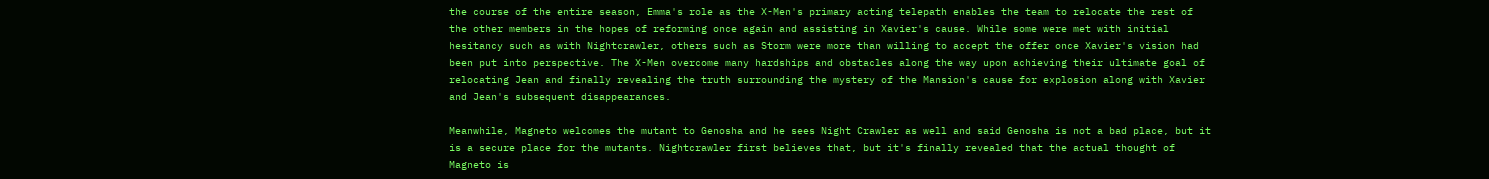the course of the entire season, Emma's role as the X-Men's primary acting telepath enables the team to relocate the rest of the other members in the hopes of reforming once again and assisting in Xavier's cause. While some were met with initial hesitancy such as with Nightcrawler, others such as Storm were more than willing to accept the offer once Xavier's vision had been put into perspective. The X-Men overcome many hardships and obstacles along the way upon achieving their ultimate goal of relocating Jean and finally revealing the truth surrounding the mystery of the Mansion's cause for explosion along with Xavier and Jean's subsequent disappearances.

Meanwhile, Magneto welcomes the mutant to Genosha and he sees Night Crawler as well and said Genosha is not a bad place, but it is a secure place for the mutants. Nightcrawler first believes that, but it's finally revealed that the actual thought of Magneto is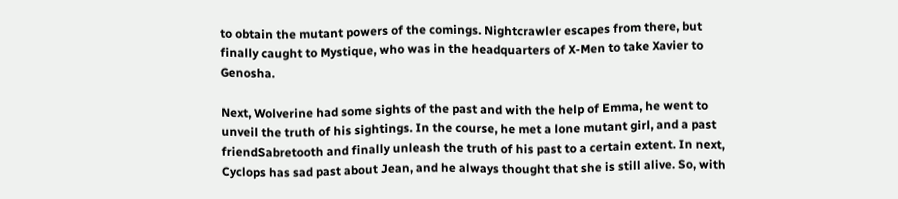to obtain the mutant powers of the comings. Nightcrawler escapes from there, but finally caught to Mystique, who was in the headquarters of X-Men to take Xavier to Genosha.

Next, Wolverine had some sights of the past and with the help of Emma, he went to unveil the truth of his sightings. In the course, he met a lone mutant girl, and a past friendSabretooth and finally unleash the truth of his past to a certain extent. In next, Cyclops has sad past about Jean, and he always thought that she is still alive. So, with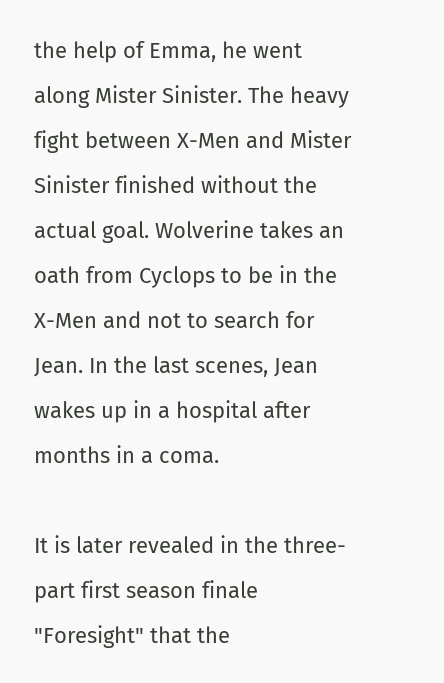the help of Emma, he went along Mister Sinister. The heavy fight between X-Men and Mister Sinister finished without the actual goal. Wolverine takes an oath from Cyclops to be in the X-Men and not to search for Jean. In the last scenes, Jean wakes up in a hospital after months in a coma.

It is later revealed in the three-part first season finale "Foresight" that the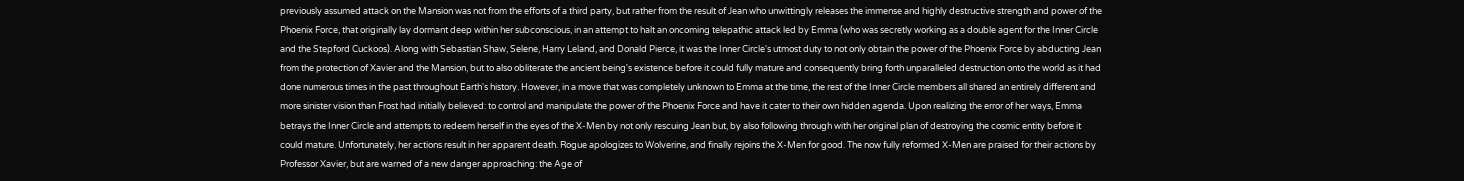previously assumed attack on the Mansion was not from the efforts of a third party, but rather from the result of Jean who unwittingly releases the immense and highly destructive strength and power of the Phoenix Force, that originally lay dormant deep within her subconscious, in an attempt to halt an oncoming telepathic attack led by Emma (who was secretly working as a double agent for the Inner Circle and the Stepford Cuckoos). Along with Sebastian Shaw, Selene, Harry Leland, and Donald Pierce, it was the Inner Circle's utmost duty to not only obtain the power of the Phoenix Force by abducting Jean from the protection of Xavier and the Mansion, but to also obliterate the ancient being's existence before it could fully mature and consequently bring forth unparalleled destruction onto the world as it had done numerous times in the past throughout Earth's history. However, in a move that was completely unknown to Emma at the time, the rest of the Inner Circle members all shared an entirely different and more sinister vision than Frost had initially believed: to control and manipulate the power of the Phoenix Force and have it cater to their own hidden agenda. Upon realizing the error of her ways, Emma betrays the Inner Circle and attempts to redeem herself in the eyes of the X-Men by not only rescuing Jean but, by also following through with her original plan of destroying the cosmic entity before it could mature. Unfortunately, her actions result in her apparent death. Rogue apologizes to Wolverine, and finally rejoins the X-Men for good. The now fully reformed X-Men are praised for their actions by Professor Xavier, but are warned of a new danger approaching: the Age of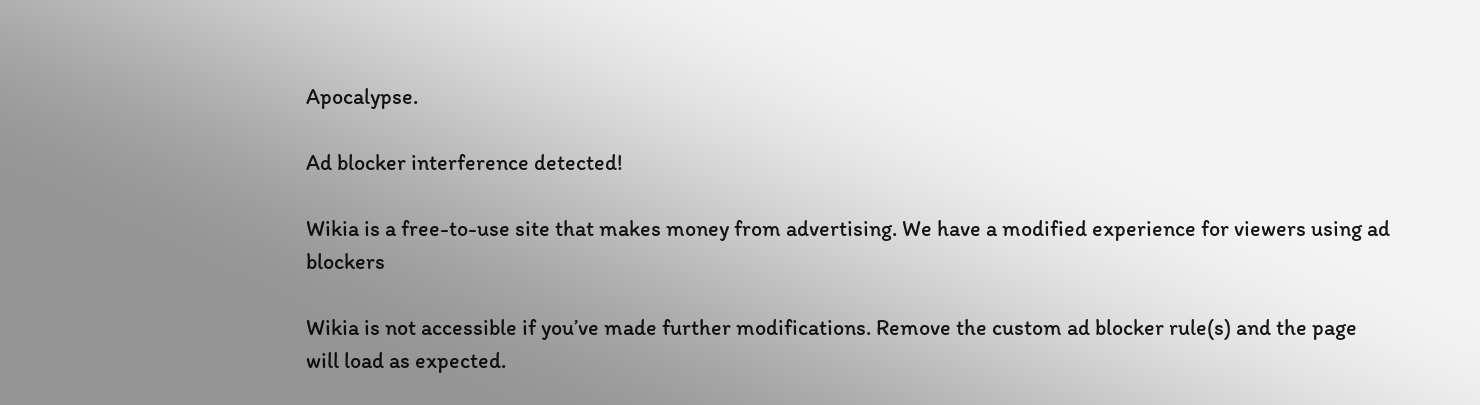Apocalypse.

Ad blocker interference detected!

Wikia is a free-to-use site that makes money from advertising. We have a modified experience for viewers using ad blockers

Wikia is not accessible if you’ve made further modifications. Remove the custom ad blocker rule(s) and the page will load as expected.